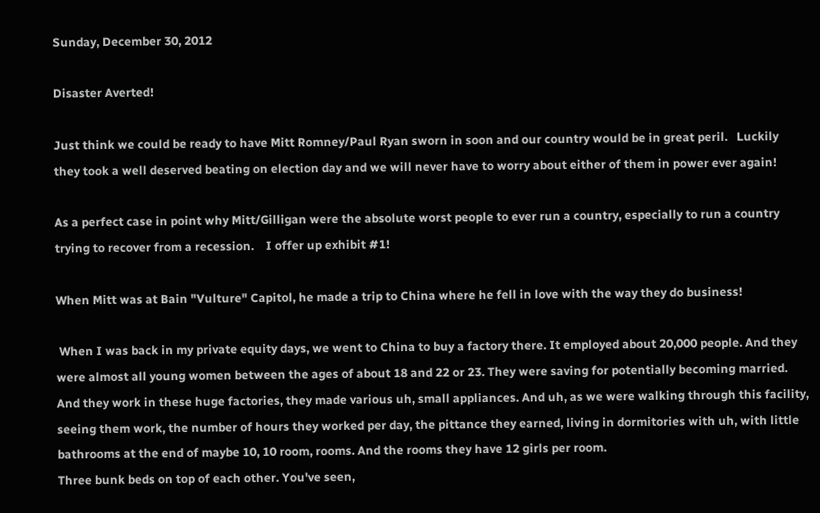Sunday, December 30, 2012

Disaster Averted!

Just think we could be ready to have Mitt Romney/Paul Ryan sworn in soon and our country would be in great peril.   Luckily they took a well deserved beating on election day and we will never have to worry about either of them in power ever again!

As a perfect case in point why Mitt/Gilligan were the absolute worst people to ever run a country, especially to run a country trying to recover from a recession.    I offer up exhibit #1!

When Mitt was at Bain "Vulture" Capitol, he made a trip to China where he fell in love with the way they do business!

 When I was back in my private equity days, we went to China to buy a factory there. It employed about 20,000 people. And they were almost all young women between the ages of about 18 and 22 or 23. They were saving for potentially becoming married.
And they work in these huge factories, they made various uh, small appliances. And uh, as we were walking through this facility, seeing them work, the number of hours they worked per day, the pittance they earned, living in dormitories with uh, with little bathrooms at the end of maybe 10, 10 room, rooms. And the rooms they have 12 girls per room.
Three bunk beds on top of each other. You've seen,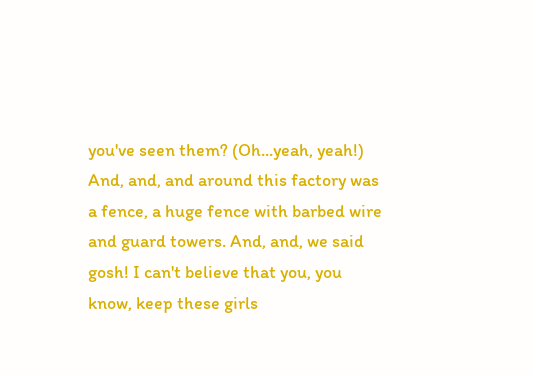you've seen them? (Oh...yeah, yeah!) And, and, and around this factory was a fence, a huge fence with barbed wire and guard towers. And, and, we said gosh! I can't believe that you, you know, keep these girls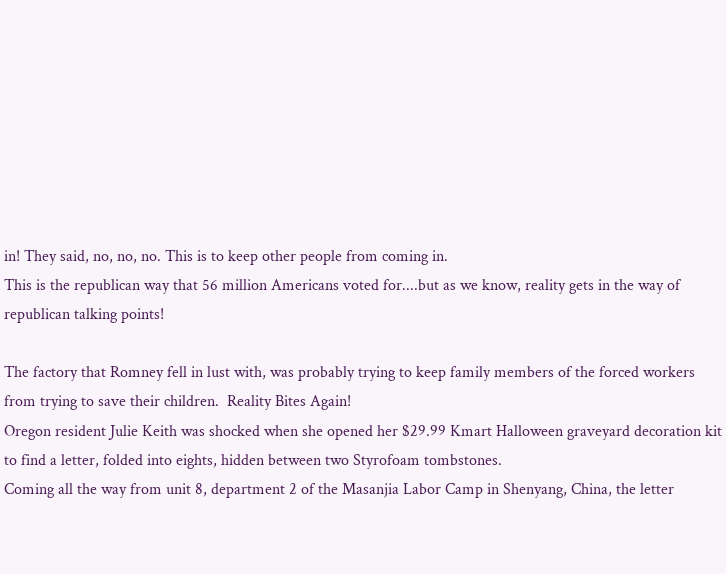in! They said, no, no, no. This is to keep other people from coming in.
This is the republican way that 56 million Americans voted for....but as we know, reality gets in the way of republican talking points!

The factory that Romney fell in lust with, was probably trying to keep family members of the forced workers from trying to save their children.  Reality Bites Again!
Oregon resident Julie Keith was shocked when she opened her $29.99 Kmart Halloween graveyard decoration kit to find a letter, folded into eights, hidden between two Styrofoam tombstones.
Coming all the way from unit 8, department 2 of the Masanjia Labor Camp in Shenyang, China, the letter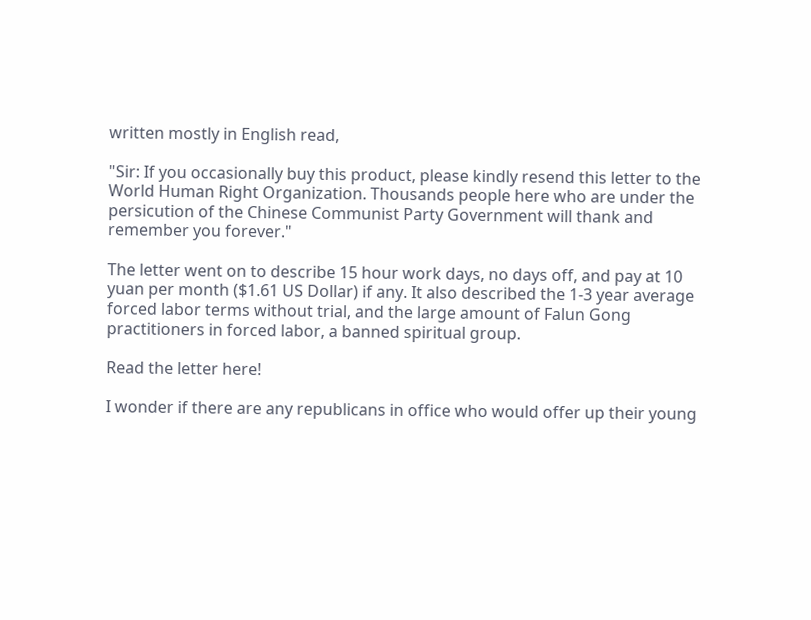written mostly in English read,

"Sir: If you occasionally buy this product, please kindly resend this letter to the World Human Right Organization. Thousands people here who are under the persicution of the Chinese Communist Party Government will thank and remember you forever."

The letter went on to describe 15 hour work days, no days off, and pay at 10 yuan per month ($1.61 US Dollar) if any. It also described the 1-3 year average forced labor terms without trial, and the large amount of Falun Gong practitioners in forced labor, a banned spiritual group.

Read the letter here!

I wonder if there are any republicans in office who would offer up their young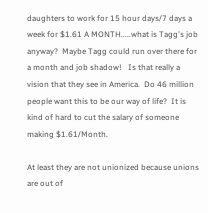daughters to work for 15 hour days/7 days a week for $1.61 A MONTH.....what is Tagg's job anyway?  Maybe Tagg could run over there for a month and job shadow!   Is that really a vision that they see in America.  Do 46 million people want this to be our way of life?  It is kind of hard to cut the salary of someone making $1.61/Month.

At least they are not unionized because unions are out of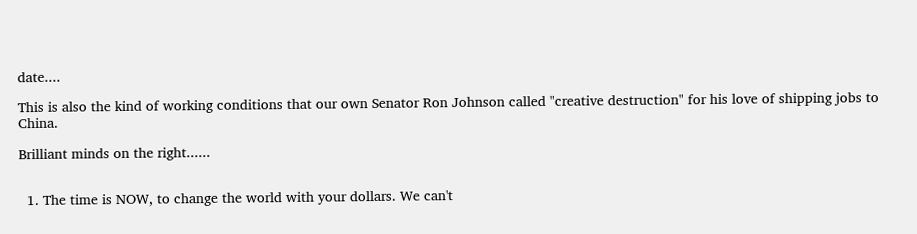date....

This is also the kind of working conditions that our own Senator Ron Johnson called "creative destruction" for his love of shipping jobs to China.

Brilliant minds on the right......


  1. The time is NOW, to change the world with your dollars. We can't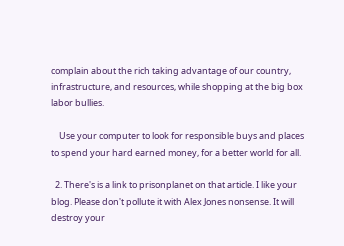complain about the rich taking advantage of our country, infrastructure, and resources, while shopping at the big box labor bullies.

    Use your computer to look for responsible buys and places to spend your hard earned money, for a better world for all.

  2. There's is a link to prisonplanet on that article. I like your blog. Please don't pollute it with Alex Jones nonsense. It will destroy your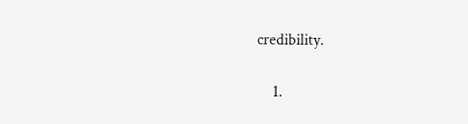credibility.

    1.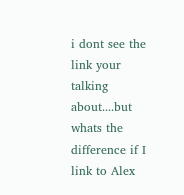i dont see the link your talking about....but whats the difference if I link to Alex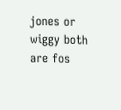jones or wiggy both are fos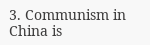3. Communism in China is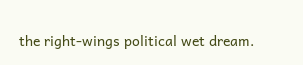the right-wings political wet dream.